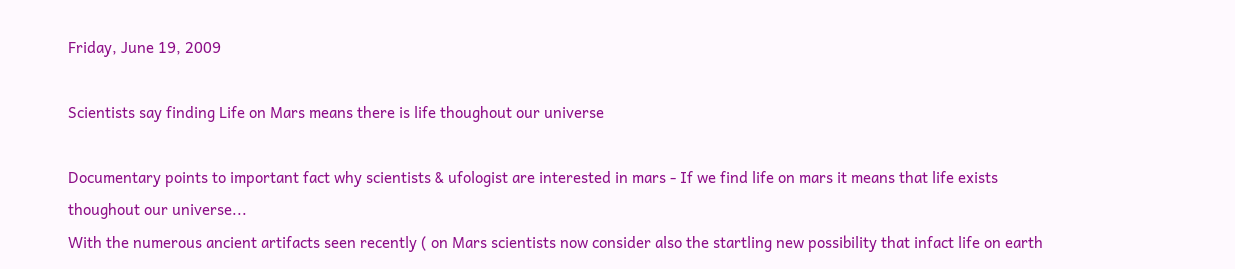Friday, June 19, 2009

Scientists say finding Life on Mars means there is life thoughout our universe

Documentary points to important fact why scientists & ufologist are interested in mars - If we find life on mars it means that life exists thoughout our universe...
With the numerous ancient artifacts seen recently ( on Mars scientists now consider also the startling new possibility that infact life on earth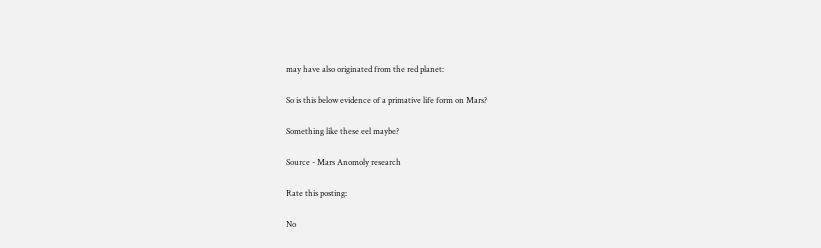may have also originated from the red planet:

So is this below evidence of a primative life form on Mars?

Something like these eel maybe?

Source - Mars Anomoly research

Rate this posting:

No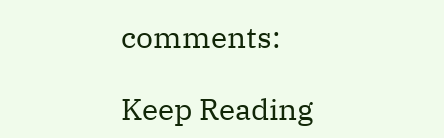comments:

Keep Reading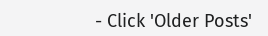- Click 'Older Posts'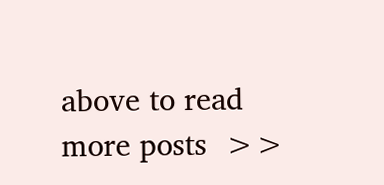above to read more posts  >>